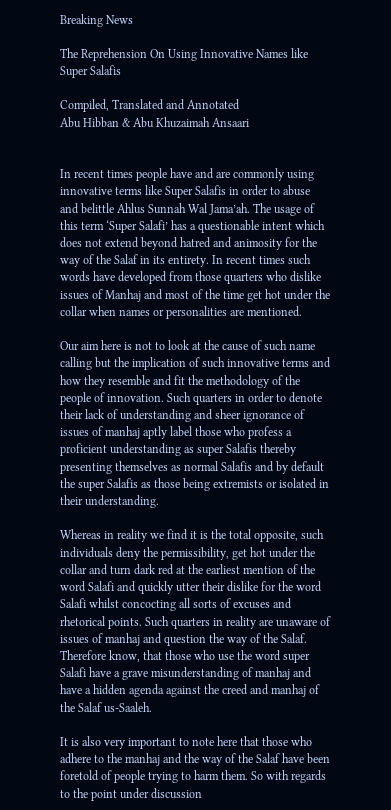Breaking News

The Reprehension On Using Innovative Names like Super Salafis

Compiled, Translated and Annotated
Abu Hibban & Abu Khuzaimah Ansaari


In recent times people have and are commonly using innovative terms like Super Salafis in order to abuse and belittle Ahlus Sunnah Wal Jama’ah. The usage of this term ‘Super Salafi’ has a questionable intent which does not extend beyond hatred and animosity for the way of the Salaf in its entirety. In recent times such words have developed from those quarters who dislike issues of Manhaj and most of the time get hot under the collar when names or personalities are mentioned.

Our aim here is not to look at the cause of such name calling but the implication of such innovative terms and how they resemble and fit the methodology of the people of innovation. Such quarters in order to denote their lack of understanding and sheer ignorance of issues of manhaj aptly label those who profess a proficient understanding as super Salafis thereby presenting themselves as normal Salafis and by default the super Salafis as those being extremists or isolated in their understanding.

Whereas in reality we find it is the total opposite, such individuals deny the permissibility, get hot under the collar and turn dark red at the earliest mention of the word Salafi and quickly utter their dislike for the word Salafi whilst concocting all sorts of excuses and rhetorical points. Such quarters in reality are unaware of issues of manhaj and question the way of the Salaf. Therefore know, that those who use the word super Salafi have a grave misunderstanding of manhaj and have a hidden agenda against the creed and manhaj of the Salaf us-Saaleh.

It is also very important to note here that those who adhere to the manhaj and the way of the Salaf have been foretold of people trying to harm them. So with regards to the point under discussion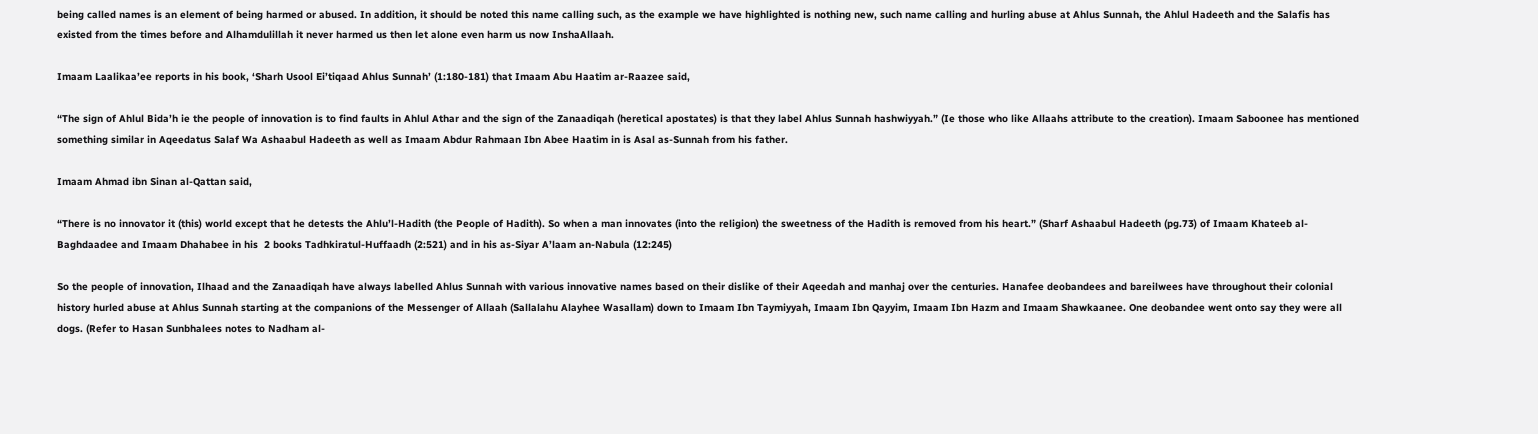being called names is an element of being harmed or abused. In addition, it should be noted this name calling such, as the example we have highlighted is nothing new, such name calling and hurling abuse at Ahlus Sunnah, the Ahlul Hadeeth and the Salafis has existed from the times before and Alhamdulillah it never harmed us then let alone even harm us now InshaAllaah.

Imaam Laalikaa’ee reports in his book, ‘Sharh Usool Ei’tiqaad Ahlus Sunnah’ (1:180-181) that Imaam Abu Haatim ar-Raazee said,

“The sign of Ahlul Bida’h ie the people of innovation is to find faults in Ahlul Athar and the sign of the Zanaadiqah (heretical apostates) is that they label Ahlus Sunnah hashwiyyah.” (Ie those who like Allaahs attribute to the creation). Imaam Saboonee has mentioned something similar in Aqeedatus Salaf Wa Ashaabul Hadeeth as well as Imaam Abdur Rahmaan Ibn Abee Haatim in is Asal as-Sunnah from his father.

Imaam Ahmad ibn Sinan al-Qattan said,

“There is no innovator it (this) world except that he detests the Ahlu’l-Hadith (the People of Hadith). So when a man innovates (into the religion) the sweetness of the Hadith is removed from his heart.” (Sharf Ashaabul Hadeeth (pg.73) of Imaam Khateeb al-Baghdaadee and Imaam Dhahabee in his  2 books Tadhkiratul-Huffaadh (2:521) and in his as-Siyar A’laam an-Nabula (12:245)

So the people of innovation, Ilhaad and the Zanaadiqah have always labelled Ahlus Sunnah with various innovative names based on their dislike of their Aqeedah and manhaj over the centuries. Hanafee deobandees and bareilwees have throughout their colonial history hurled abuse at Ahlus Sunnah starting at the companions of the Messenger of Allaah (Sallalahu Alayhee Wasallam) down to Imaam Ibn Taymiyyah, Imaam Ibn Qayyim, Imaam Ibn Hazm and Imaam Shawkaanee. One deobandee went onto say they were all dogs. (Refer to Hasan Sunbhalees notes to Nadham al-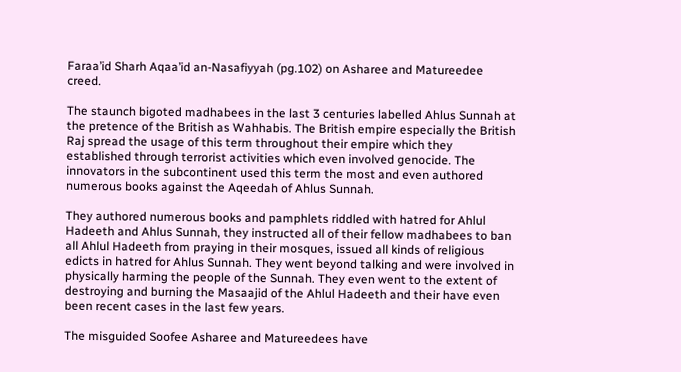Faraa’id Sharh Aqaa’id an-Nasafiyyah (pg.102) on Asharee and Matureedee creed.

The staunch bigoted madhabees in the last 3 centuries labelled Ahlus Sunnah at the pretence of the British as Wahhabis. The British empire especially the British Raj spread the usage of this term throughout their empire which they established through terrorist activities which even involved genocide. The innovators in the subcontinent used this term the most and even authored numerous books against the Aqeedah of Ahlus Sunnah.

They authored numerous books and pamphlets riddled with hatred for Ahlul Hadeeth and Ahlus Sunnah, they instructed all of their fellow madhabees to ban all Ahlul Hadeeth from praying in their mosques, issued all kinds of religious edicts in hatred for Ahlus Sunnah. They went beyond talking and were involved in physically harming the people of the Sunnah. They even went to the extent of destroying and burning the Masaajid of the Ahlul Hadeeth and their have even been recent cases in the last few years.

The misguided Soofee Asharee and Matureedees have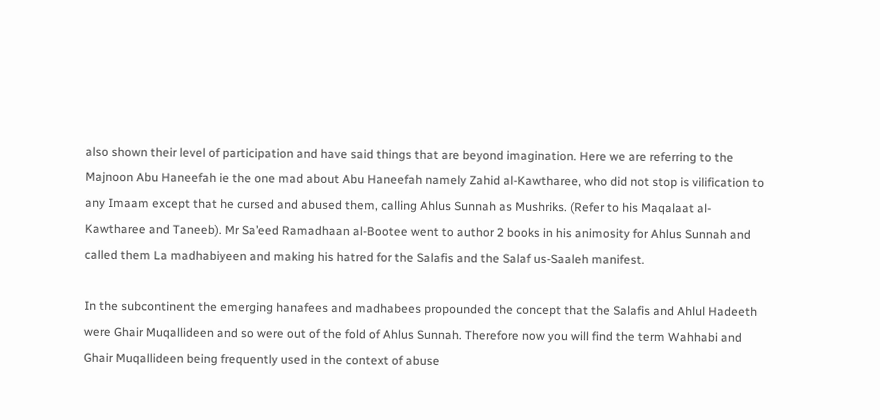also shown their level of participation and have said things that are beyond imagination. Here we are referring to the Majnoon Abu Haneefah ie the one mad about Abu Haneefah namely Zahid al-Kawtharee, who did not stop is vilification to any Imaam except that he cursed and abused them, calling Ahlus Sunnah as Mushriks. (Refer to his Maqalaat al-Kawtharee and Taneeb). Mr Sa’eed Ramadhaan al-Bootee went to author 2 books in his animosity for Ahlus Sunnah and called them La madhabiyeen and making his hatred for the Salafis and the Salaf us-Saaleh manifest.

In the subcontinent the emerging hanafees and madhabees propounded the concept that the Salafis and Ahlul Hadeeth were Ghair Muqallideen and so were out of the fold of Ahlus Sunnah. Therefore now you will find the term Wahhabi and Ghair Muqallideen being frequently used in the context of abuse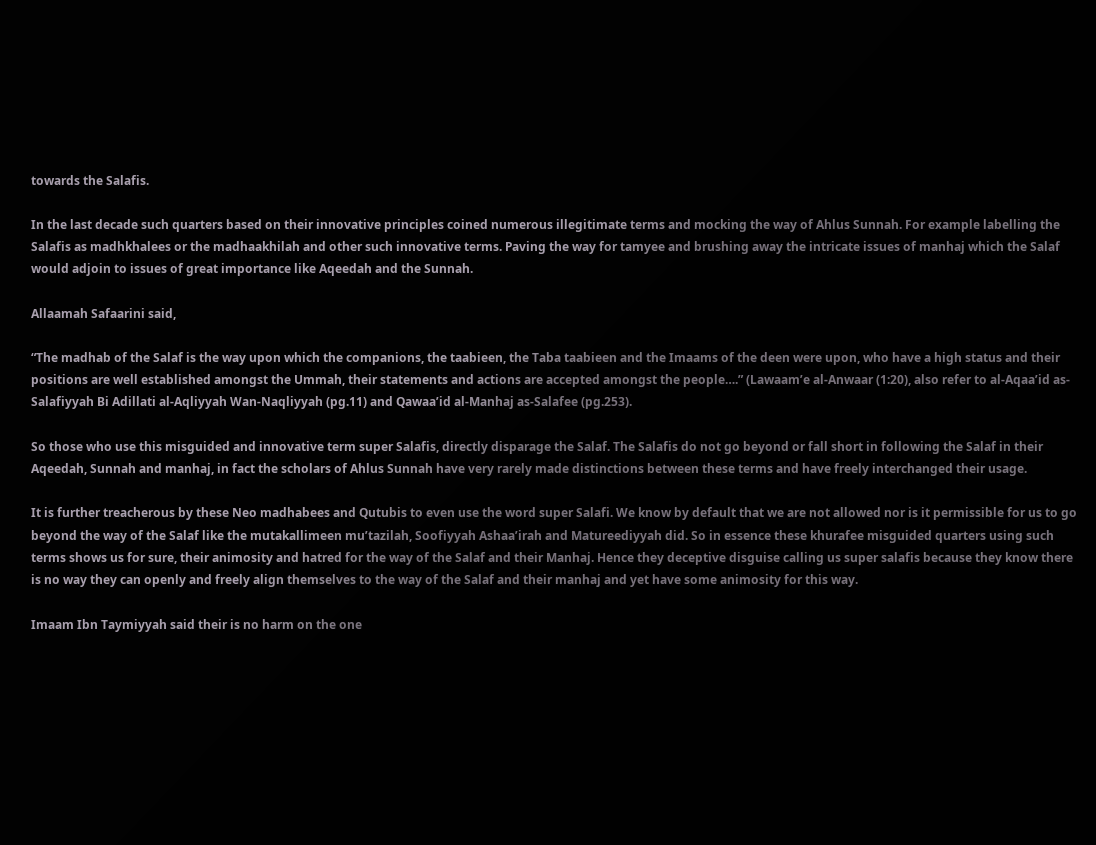towards the Salafis.

In the last decade such quarters based on their innovative principles coined numerous illegitimate terms and mocking the way of Ahlus Sunnah. For example labelling the Salafis as madhkhalees or the madhaakhilah and other such innovative terms. Paving the way for tamyee and brushing away the intricate issues of manhaj which the Salaf would adjoin to issues of great importance like Aqeedah and the Sunnah.

Allaamah Safaarini said,

“The madhab of the Salaf is the way upon which the companions, the taabieen, the Taba taabieen and the Imaams of the deen were upon, who have a high status and their positions are well established amongst the Ummah, their statements and actions are accepted amongst the people….” (Lawaam’e al-Anwaar (1:20), also refer to al-Aqaa’id as-Salafiyyah Bi Adillati al-Aqliyyah Wan-Naqliyyah (pg.11) and Qawaa’id al-Manhaj as-Salafee (pg.253).

So those who use this misguided and innovative term super Salafis, directly disparage the Salaf. The Salafis do not go beyond or fall short in following the Salaf in their Aqeedah, Sunnah and manhaj, in fact the scholars of Ahlus Sunnah have very rarely made distinctions between these terms and have freely interchanged their usage.

It is further treacherous by these Neo madhabees and Qutubis to even use the word super Salafi. We know by default that we are not allowed nor is it permissible for us to go beyond the way of the Salaf like the mutakallimeen mu’tazilah, Soofiyyah Ashaa’irah and Matureediyyah did. So in essence these khurafee misguided quarters using such terms shows us for sure, their animosity and hatred for the way of the Salaf and their Manhaj. Hence they deceptive disguise calling us super salafis because they know there is no way they can openly and freely align themselves to the way of the Salaf and their manhaj and yet have some animosity for this way.

Imaam Ibn Taymiyyah said their is no harm on the one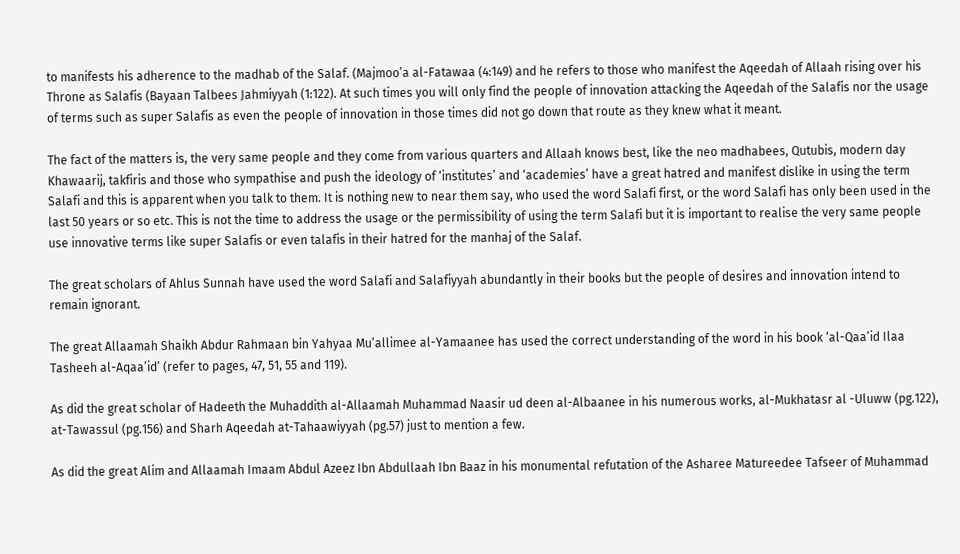to manifests his adherence to the madhab of the Salaf. (Majmoo’a al-Fatawaa (4:149) and he refers to those who manifest the Aqeedah of Allaah rising over his Throne as Salafis (Bayaan Talbees Jahmiyyah (1:122). At such times you will only find the people of innovation attacking the Aqeedah of the Salafis nor the usage of terms such as super Salafis as even the people of innovation in those times did not go down that route as they knew what it meant.

The fact of the matters is, the very same people and they come from various quarters and Allaah knows best, like the neo madhabees, Qutubis, modern day Khawaarij, takfiris and those who sympathise and push the ideology of ‘institutes’ and ‘academies’ have a great hatred and manifest dislike in using the term Salafi and this is apparent when you talk to them. It is nothing new to near them say, who used the word Salafi first, or the word Salafi has only been used in the last 50 years or so etc. This is not the time to address the usage or the permissibility of using the term Salafi but it is important to realise the very same people use innovative terms like super Salafis or even talafis in their hatred for the manhaj of the Salaf.

The great scholars of Ahlus Sunnah have used the word Salafi and Salafiyyah abundantly in their books but the people of desires and innovation intend to remain ignorant.

The great Allaamah Shaikh Abdur Rahmaan bin Yahyaa Mu’allimee al-Yamaanee has used the correct understanding of the word in his book ‘al-Qaa’id Ilaa Tasheeh al-Aqaa’id’ (refer to pages, 47, 51, 55 and 119).

As did the great scholar of Hadeeth the Muhaddith al-Allaamah Muhammad Naasir ud deen al-Albaanee in his numerous works, al-Mukhatasr al -Uluww (pg.122), at-Tawassul (pg.156) and Sharh Aqeedah at-Tahaawiyyah (pg.57) just to mention a few.

As did the great Alim and Allaamah Imaam Abdul Azeez Ibn Abdullaah Ibn Baaz in his monumental refutation of the Asharee Matureedee Tafseer of Muhammad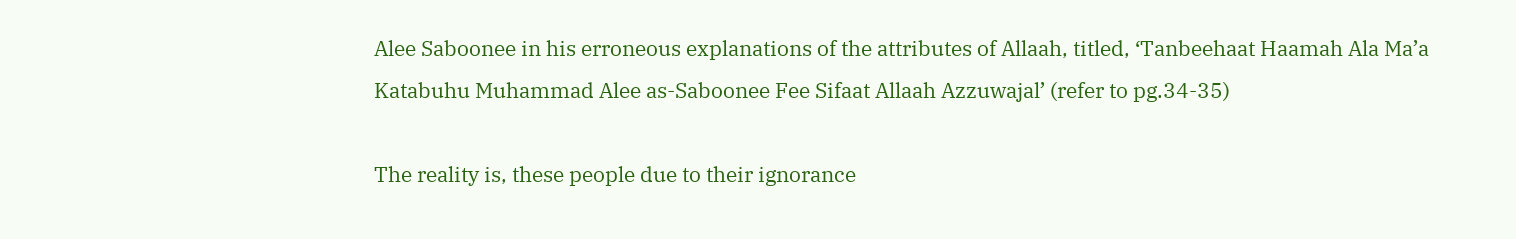Alee Saboonee in his erroneous explanations of the attributes of Allaah, titled, ‘Tanbeehaat Haamah Ala Ma’a Katabuhu Muhammad Alee as-Saboonee Fee Sifaat Allaah Azzuwajal’ (refer to pg.34-35)

The reality is, these people due to their ignorance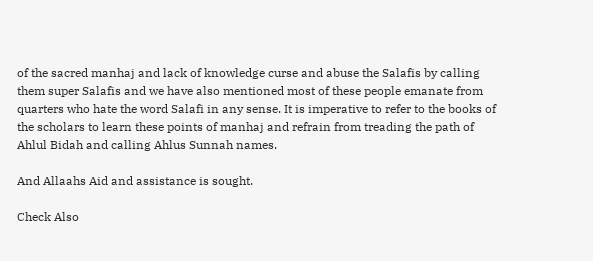of the sacred manhaj and lack of knowledge curse and abuse the Salafis by calling them super Salafis and we have also mentioned most of these people emanate from quarters who hate the word Salafi in any sense. It is imperative to refer to the books of the scholars to learn these points of manhaj and refrain from treading the path of Ahlul Bidah and calling Ahlus Sunnah names.

And Allaahs Aid and assistance is sought.

Check Also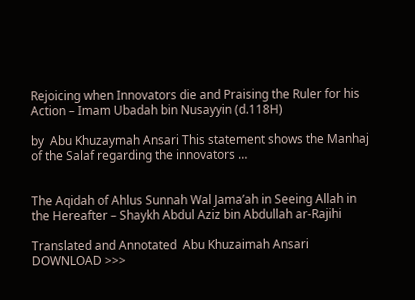Rejoicing when Innovators die and Praising the Ruler for his Action – Imam Ubadah bin Nusayyin (d.118H)

by  Abu Khuzaymah Ansari This statement shows the Manhaj of the Salaf regarding the innovators …


The Aqidah of Ahlus Sunnah Wal Jama’ah in Seeing Allah in the Hereafter – Shaykh Abdul Aziz bin Abdullah ar-Rajihi

Translated and Annotated  Abu Khuzaimah Ansari DOWNLOAD >>>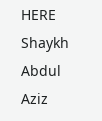HERE Shaykh Abdul Aziz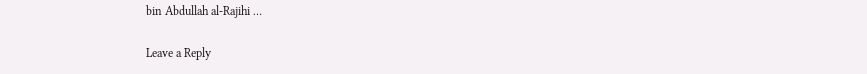bin Abdullah al-Rajihi …

Leave a Reply